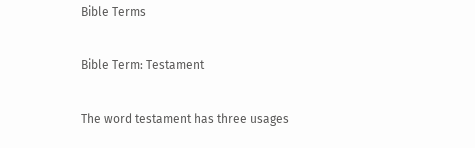Bible Terms

Bible Term: Testament

The word testament has three usages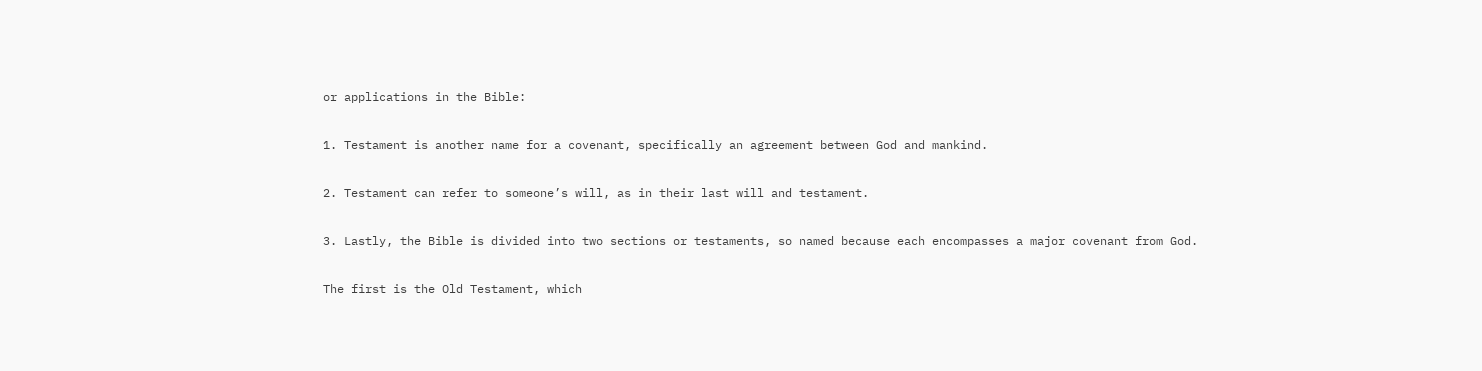or applications in the Bible:

1. Testament is another name for a covenant, specifically an agreement between God and mankind.

2. Testament can refer to someone’s will, as in their last will and testament.

3. Lastly, the Bible is divided into two sections or testaments, so named because each encompasses a major covenant from God.

The first is the Old Testament, which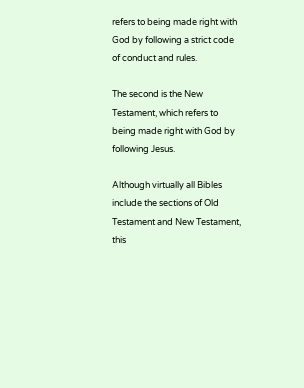refers to being made right with God by following a strict code of conduct and rules.

The second is the New Testament, which refers to being made right with God by following Jesus.

Although virtually all Bibles include the sections of Old Testament and New Testament, this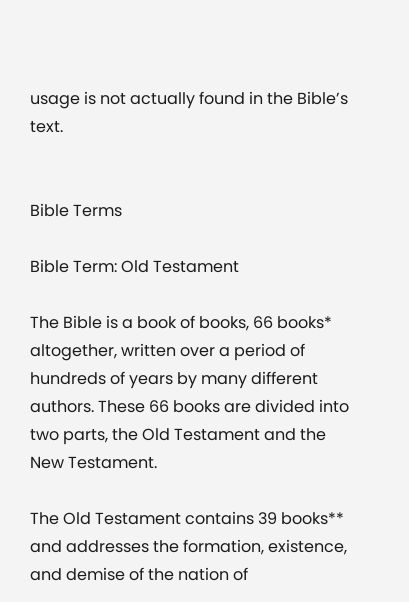usage is not actually found in the Bible’s text.


Bible Terms

Bible Term: Old Testament

The Bible is a book of books, 66 books* altogether, written over a period of hundreds of years by many different authors. These 66 books are divided into two parts, the Old Testament and the New Testament.

The Old Testament contains 39 books** and addresses the formation, existence, and demise of the nation of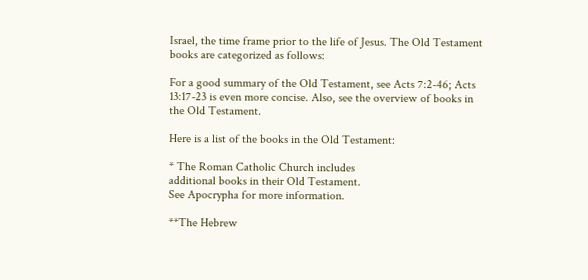Israel, the time frame prior to the life of Jesus. The Old Testament books are categorized as follows:

For a good summary of the Old Testament, see Acts 7:2-46; Acts 13:17-23 is even more concise. Also, see the overview of books in the Old Testament.

Here is a list of the books in the Old Testament:

* The Roman Catholic Church includes
additional books in their Old Testament.
See Apocrypha for more information.

**The Hebrew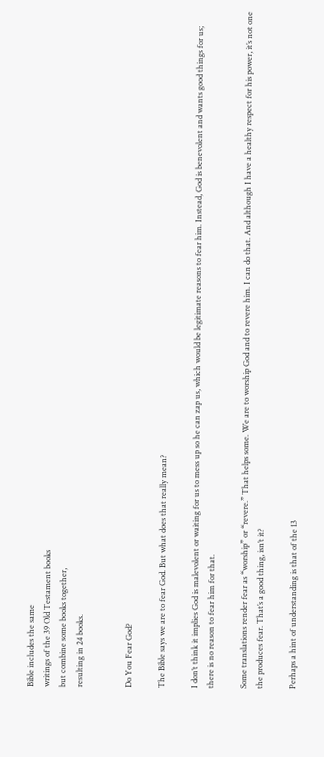Bible includes the same
writings of the 39 Old Testament books
but combine some books together,
resulting in 24 books.


Do You Fear God?

The Bible says we are to fear God. But what does that really mean?

I don’t think it implies God is malevolent or waiting for us to mess up so he can zap us, which would be legitimate reasons to fear him. Instead, God is benevolent and wants good things for us; there is no reason to fear him for that.

Some translations render fear as “worship” or “revere.” That helps some. We are to worship God and to revere him. I can do that. And although I have a healthy respect for his power, it’s not one the produces fear. That’s a good thing, isn’t it?

Perhaps a hint of understanding is that of the 13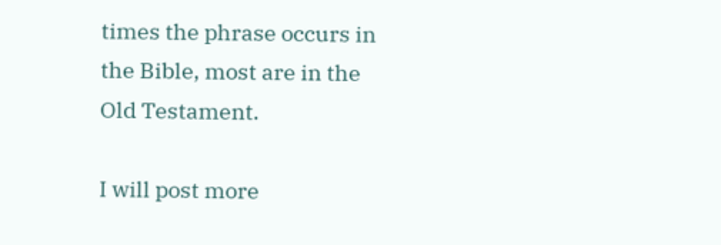times the phrase occurs in the Bible, most are in the Old Testament.

I will post more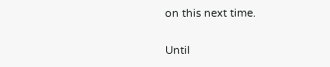on this next time.

Until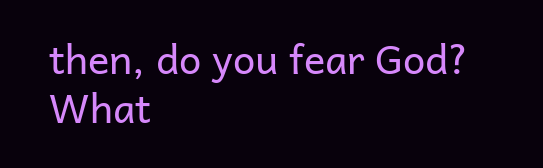then, do you fear God? What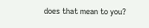does that mean to you?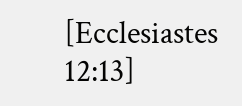[Ecclesiastes 12:13]